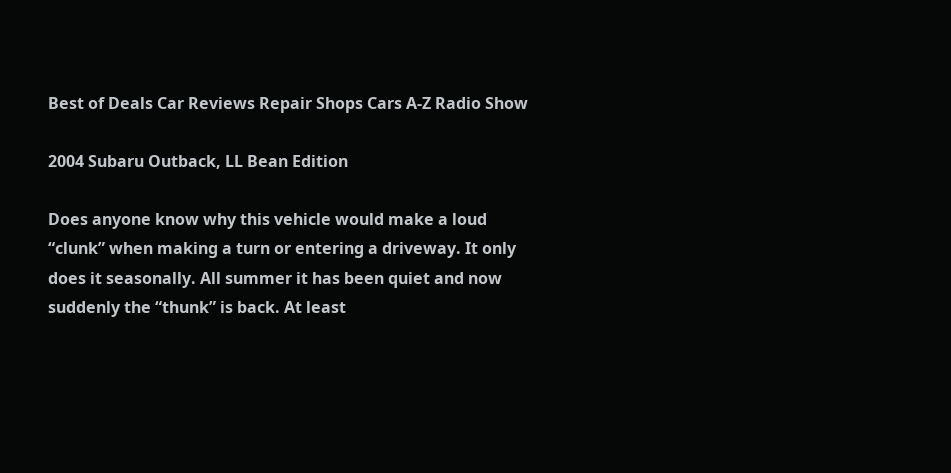Best of Deals Car Reviews Repair Shops Cars A-Z Radio Show

2004 Subaru Outback, LL Bean Edition

Does anyone know why this vehicle would make a loud “clunk” when making a turn or entering a driveway. It only does it seasonally. All summer it has been quiet and now suddenly the “thunk” is back. At least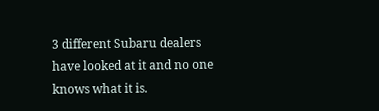3 different Subaru dealers have looked at it and no one knows what it is.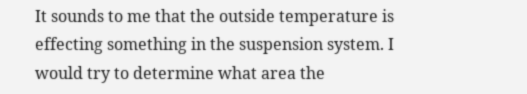It sounds to me that the outside temperature is effecting something in the suspension system. I would try to determine what area the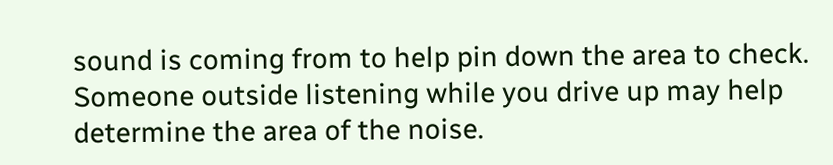sound is coming from to help pin down the area to check. Someone outside listening while you drive up may help determine the area of the noise.